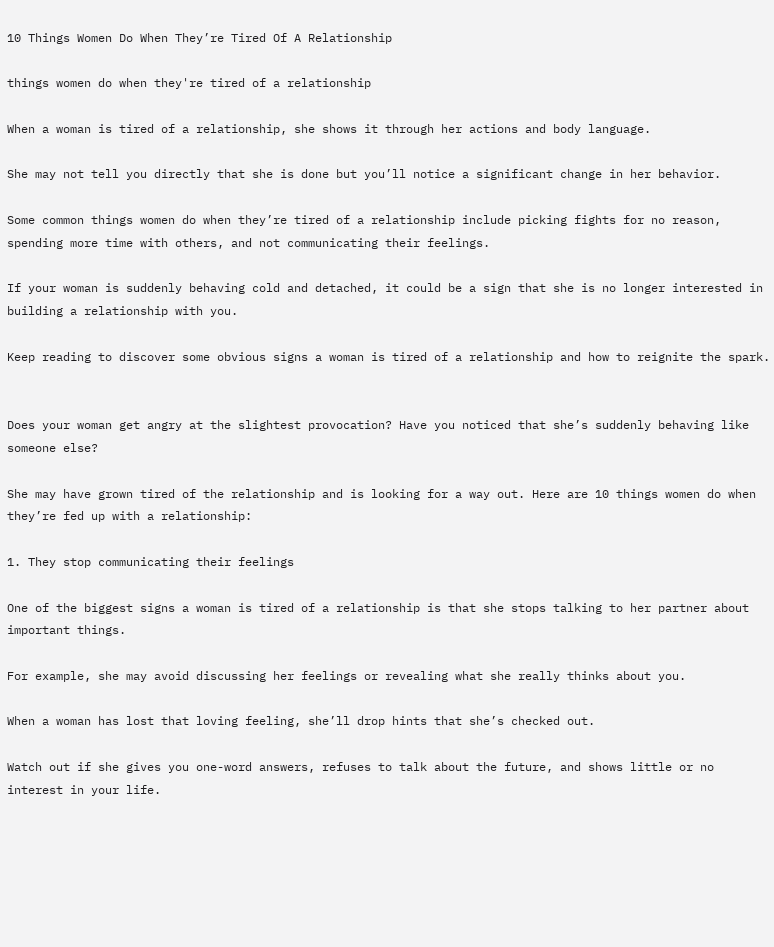10 Things Women Do When They’re Tired Of A Relationship

things women do when they're tired of a relationship

When a woman is tired of a relationship, she shows it through her actions and body language.

She may not tell you directly that she is done but you’ll notice a significant change in her behavior.

Some common things women do when they’re tired of a relationship include picking fights for no reason, spending more time with others, and not communicating their feelings.

If your woman is suddenly behaving cold and detached, it could be a sign that she is no longer interested in building a relationship with you.

Keep reading to discover some obvious signs a woman is tired of a relationship and how to reignite the spark.


Does your woman get angry at the slightest provocation? Have you noticed that she’s suddenly behaving like someone else?

She may have grown tired of the relationship and is looking for a way out. Here are 10 things women do when they’re fed up with a relationship:

1. They stop communicating their feelings

One of the biggest signs a woman is tired of a relationship is that she stops talking to her partner about important things.

For example, she may avoid discussing her feelings or revealing what she really thinks about you.

When a woman has lost that loving feeling, she’ll drop hints that she’s checked out.

Watch out if she gives you one-word answers, refuses to talk about the future, and shows little or no interest in your life.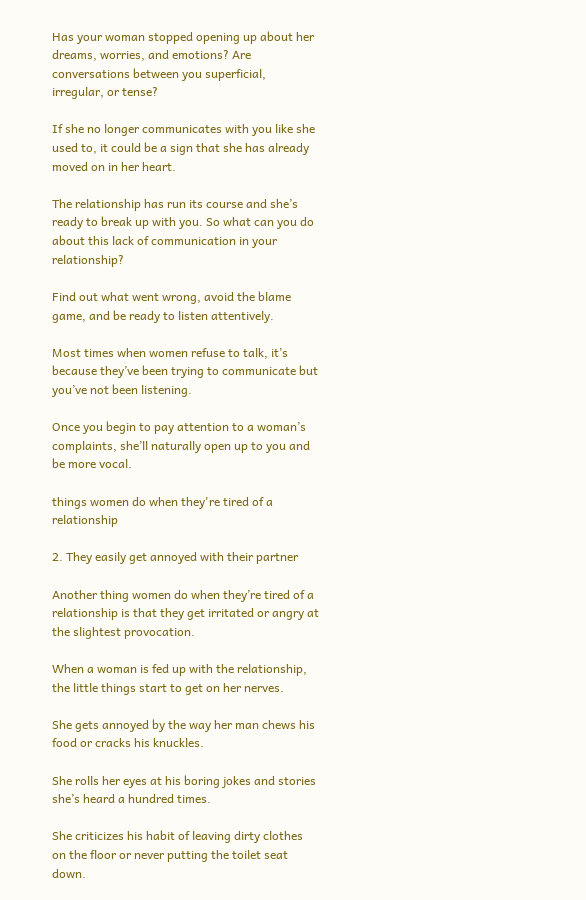Has your woman stopped opening up about her dreams, worries, and emotions? Are conversations between you superficial, irregular, or tense?

If she no longer communicates with you like she used to, it could be a sign that she has already moved on in her heart.

The relationship has run its course and she’s ready to break up with you. So what can you do about this lack of communication in your relationship?

Find out what went wrong, avoid the blame game, and be ready to listen attentively.

Most times when women refuse to talk, it’s because they’ve been trying to communicate but you’ve not been listening.

Once you begin to pay attention to a woman’s complaints, she’ll naturally open up to you and be more vocal.

things women do when they're tired of a relationship

2. They easily get annoyed with their partner

Another thing women do when they’re tired of a relationship is that they get irritated or angry at the slightest provocation.

When a woman is fed up with the relationship, the little things start to get on her nerves.

She gets annoyed by the way her man chews his food or cracks his knuckles.

She rolls her eyes at his boring jokes and stories she’s heard a hundred times.

She criticizes his habit of leaving dirty clothes on the floor or never putting the toilet seat down.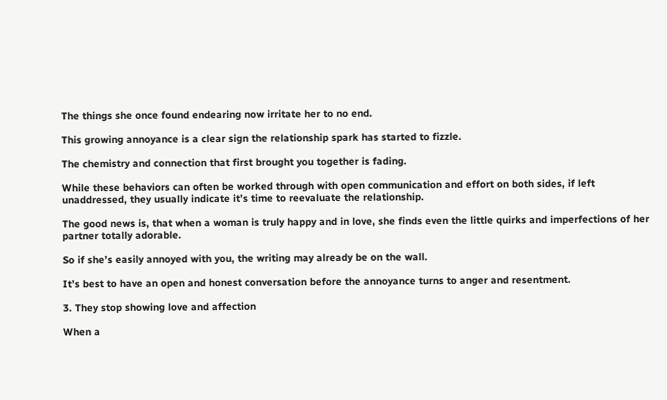The things she once found endearing now irritate her to no end.

This growing annoyance is a clear sign the relationship spark has started to fizzle.

The chemistry and connection that first brought you together is fading.

While these behaviors can often be worked through with open communication and effort on both sides, if left unaddressed, they usually indicate it’s time to reevaluate the relationship.

The good news is, that when a woman is truly happy and in love, she finds even the little quirks and imperfections of her partner totally adorable.

So if she’s easily annoyed with you, the writing may already be on the wall.

It’s best to have an open and honest conversation before the annoyance turns to anger and resentment.

3. They stop showing love and affection

When a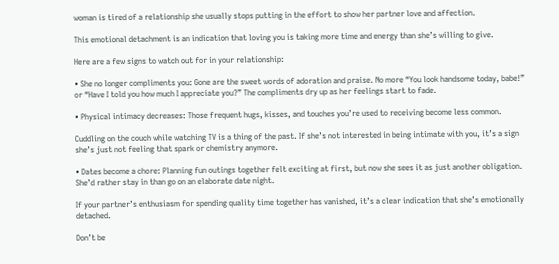woman is tired of a relationship she usually stops putting in the effort to show her partner love and affection.

This emotional detachment is an indication that loving you is taking more time and energy than she’s willing to give.

Here are a few signs to watch out for in your relationship:

• She no longer compliments you: Gone are the sweet words of adoration and praise. No more “You look handsome today, babe!” or “Have I told you how much I appreciate you?” The compliments dry up as her feelings start to fade.

• Physical intimacy decreases: Those frequent hugs, kisses, and touches you’re used to receiving become less common.

Cuddling on the couch while watching TV is a thing of the past. If she’s not interested in being intimate with you, it’s a sign she’s just not feeling that spark or chemistry anymore.

• Dates become a chore: Planning fun outings together felt exciting at first, but now she sees it as just another obligation. She’d rather stay in than go on an elaborate date night.

If your partner’s enthusiasm for spending quality time together has vanished, it’s a clear indication that she’s emotionally detached.

Don’t be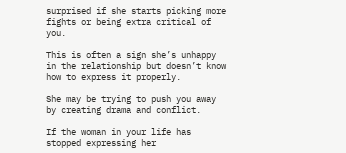surprised if she starts picking more fights or being extra critical of you.

This is often a sign she’s unhappy in the relationship but doesn’t know how to express it properly.

She may be trying to push you away by creating drama and conflict.

If the woman in your life has stopped expressing her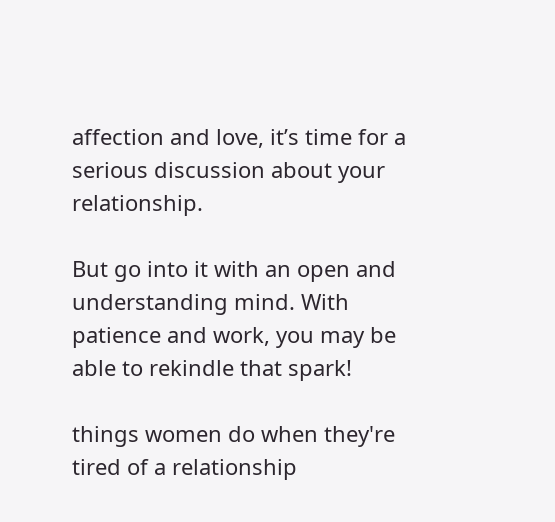affection and love, it’s time for a serious discussion about your relationship.

But go into it with an open and understanding mind. With patience and work, you may be able to rekindle that spark!

things women do when they're tired of a relationship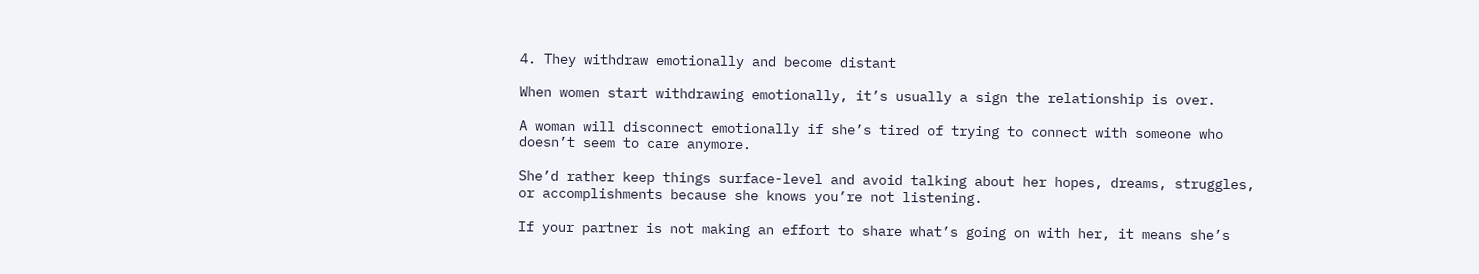4. They withdraw emotionally and become distant

When women start withdrawing emotionally, it’s usually a sign the relationship is over.

A woman will disconnect emotionally if she’s tired of trying to connect with someone who doesn’t seem to care anymore.

She’d rather keep things surface-level and avoid talking about her hopes, dreams, struggles, or accomplishments because she knows you’re not listening.

If your partner is not making an effort to share what’s going on with her, it means she’s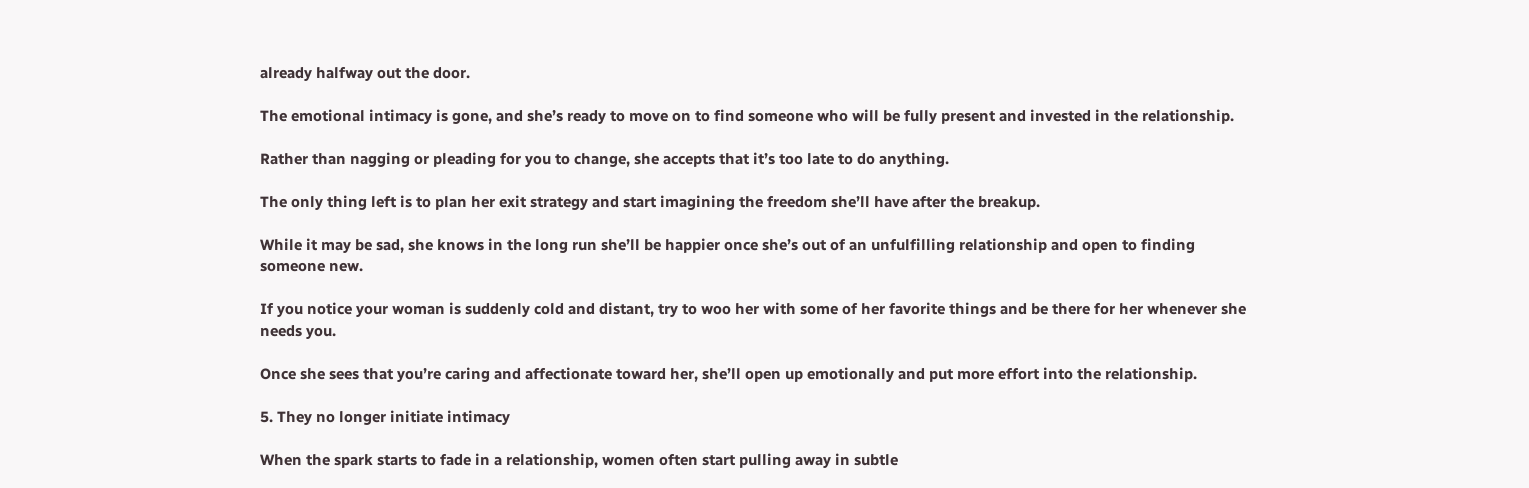already halfway out the door.

The emotional intimacy is gone, and she’s ready to move on to find someone who will be fully present and invested in the relationship.

Rather than nagging or pleading for you to change, she accepts that it’s too late to do anything.

The only thing left is to plan her exit strategy and start imagining the freedom she’ll have after the breakup.

While it may be sad, she knows in the long run she’ll be happier once she’s out of an unfulfilling relationship and open to finding someone new.

If you notice your woman is suddenly cold and distant, try to woo her with some of her favorite things and be there for her whenever she needs you.

Once she sees that you’re caring and affectionate toward her, she’ll open up emotionally and put more effort into the relationship.

5. They no longer initiate intimacy

When the spark starts to fade in a relationship, women often start pulling away in subtle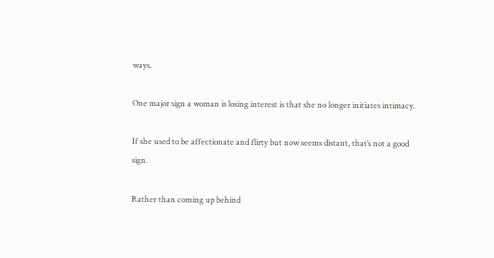ways.

One major sign a woman is losing interest is that she no longer initiates intimacy.

If she used to be affectionate and flirty but now seems distant, that’s not a good sign.

Rather than coming up behind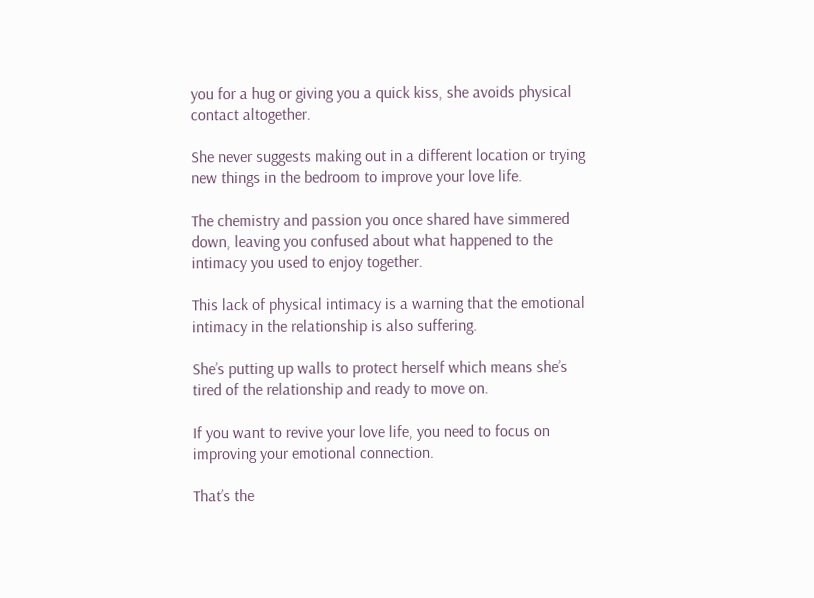you for a hug or giving you a quick kiss, she avoids physical contact altogether.

She never suggests making out in a different location or trying new things in the bedroom to improve your love life.

The chemistry and passion you once shared have simmered down, leaving you confused about what happened to the intimacy you used to enjoy together.

This lack of physical intimacy is a warning that the emotional intimacy in the relationship is also suffering.

She’s putting up walls to protect herself which means she’s tired of the relationship and ready to move on.

If you want to revive your love life, you need to focus on improving your emotional connection.

That’s the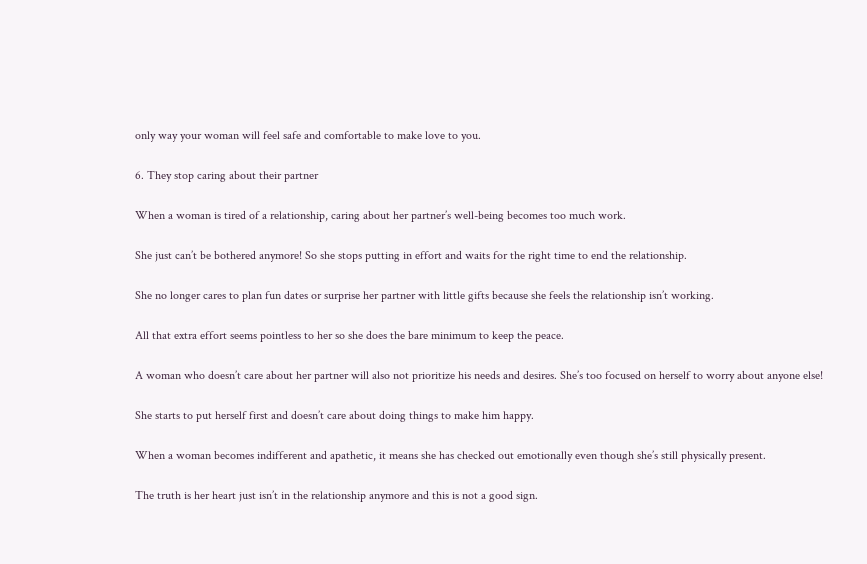only way your woman will feel safe and comfortable to make love to you.

6. They stop caring about their partner

When a woman is tired of a relationship, caring about her partner’s well-being becomes too much work.

She just can’t be bothered anymore! So she stops putting in effort and waits for the right time to end the relationship.

She no longer cares to plan fun dates or surprise her partner with little gifts because she feels the relationship isn’t working.

All that extra effort seems pointless to her so she does the bare minimum to keep the peace.

A woman who doesn’t care about her partner will also not prioritize his needs and desires. She’s too focused on herself to worry about anyone else!

She starts to put herself first and doesn’t care about doing things to make him happy.

When a woman becomes indifferent and apathetic, it means she has checked out emotionally even though she’s still physically present.

The truth is her heart just isn’t in the relationship anymore and this is not a good sign.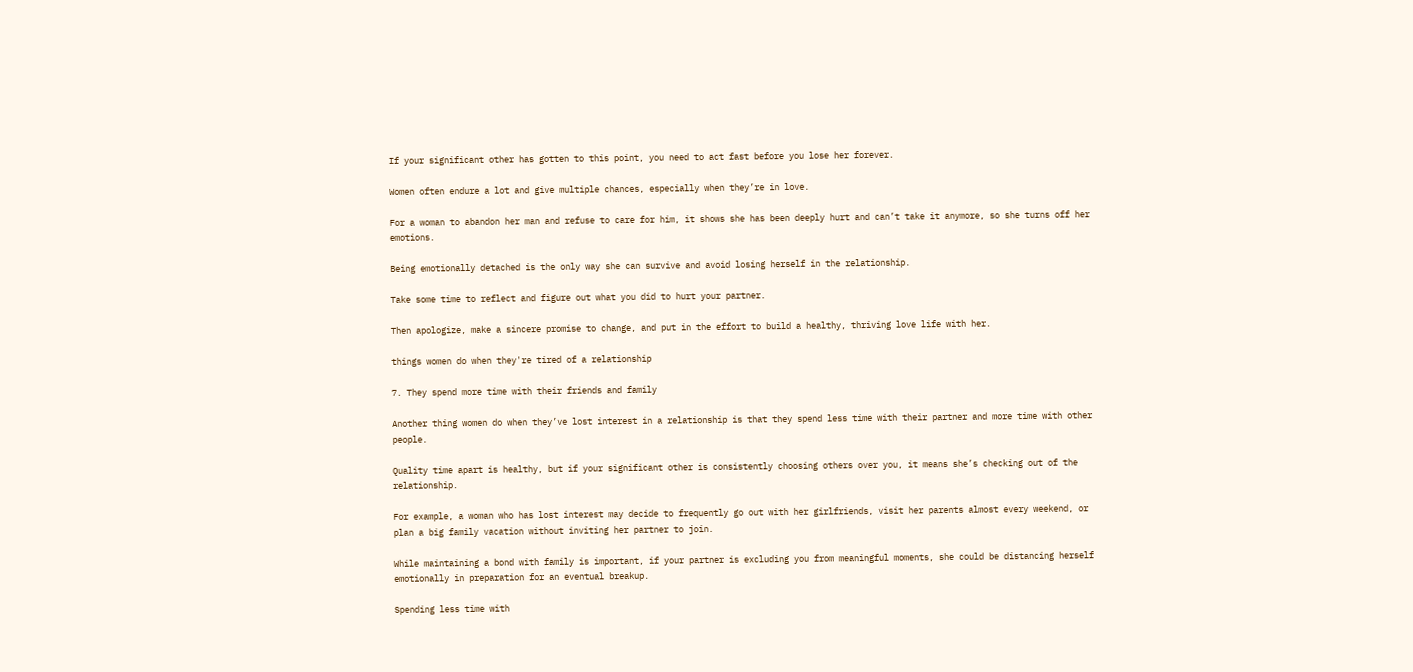If your significant other has gotten to this point, you need to act fast before you lose her forever.

Women often endure a lot and give multiple chances, especially when they’re in love.

For a woman to abandon her man and refuse to care for him, it shows she has been deeply hurt and can’t take it anymore, so she turns off her emotions.

Being emotionally detached is the only way she can survive and avoid losing herself in the relationship.

Take some time to reflect and figure out what you did to hurt your partner.

Then apologize, make a sincere promise to change, and put in the effort to build a healthy, thriving love life with her.

things women do when they're tired of a relationship

7. They spend more time with their friends and family

Another thing women do when they’ve lost interest in a relationship is that they spend less time with their partner and more time with other people.

Quality time apart is healthy, but if your significant other is consistently choosing others over you, it means she’s checking out of the relationship.

For example, a woman who has lost interest may decide to frequently go out with her girlfriends, visit her parents almost every weekend, or plan a big family vacation without inviting her partner to join.

While maintaining a bond with family is important, if your partner is excluding you from meaningful moments, she could be distancing herself emotionally in preparation for an eventual breakup.

Spending less time with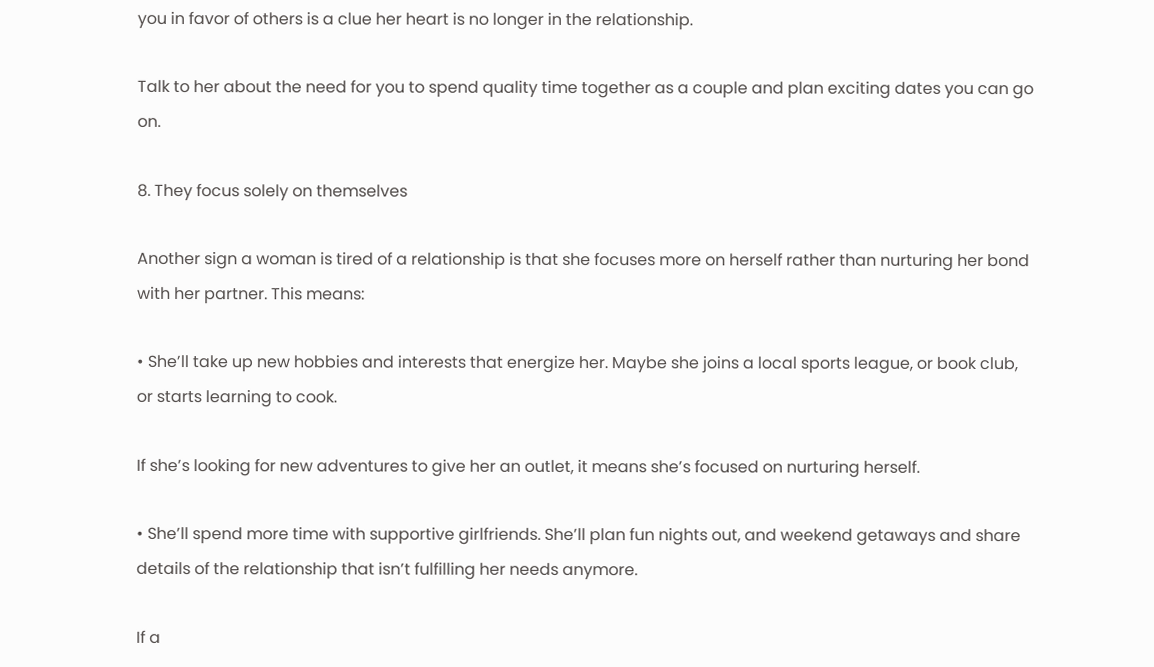you in favor of others is a clue her heart is no longer in the relationship.

Talk to her about the need for you to spend quality time together as a couple and plan exciting dates you can go on.

8. They focus solely on themselves

Another sign a woman is tired of a relationship is that she focuses more on herself rather than nurturing her bond with her partner. This means:

• She’ll take up new hobbies and interests that energize her. Maybe she joins a local sports league, or book club, or starts learning to cook.

If she’s looking for new adventures to give her an outlet, it means she’s focused on nurturing herself.

• She’ll spend more time with supportive girlfriends. She’ll plan fun nights out, and weekend getaways and share details of the relationship that isn’t fulfilling her needs anymore.

If a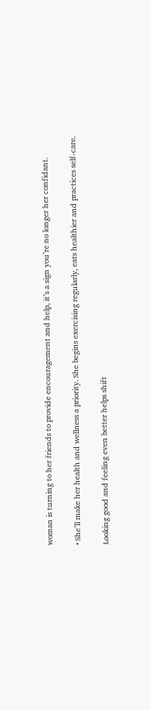woman is turning to her friends to provide encouragement and help, it’s a sign you’re no longer her confidant.

• She’ll make her health and wellness a priority. She begins exercising regularly, eats healthier and practices self-care.

Looking good and feeling even better helps shift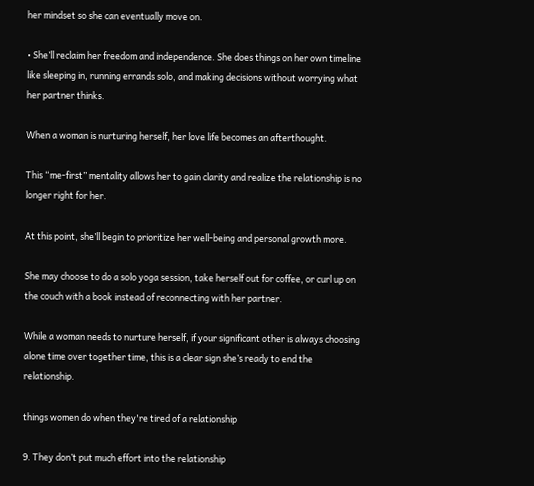her mindset so she can eventually move on.

• She’ll reclaim her freedom and independence. She does things on her own timeline like sleeping in, running errands solo, and making decisions without worrying what her partner thinks.

When a woman is nurturing herself, her love life becomes an afterthought.

This “me-first” mentality allows her to gain clarity and realize the relationship is no longer right for her.

At this point, she’ll begin to prioritize her well-being and personal growth more.

She may choose to do a solo yoga session, take herself out for coffee, or curl up on the couch with a book instead of reconnecting with her partner.

While a woman needs to nurture herself, if your significant other is always choosing alone time over together time, this is a clear sign she’s ready to end the relationship.

things women do when they're tired of a relationship

9. They don’t put much effort into the relationship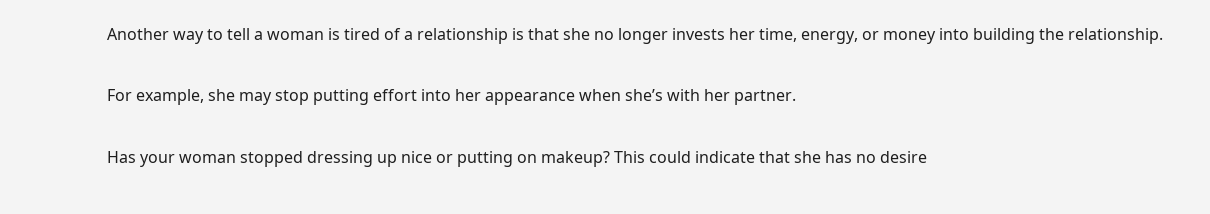Another way to tell a woman is tired of a relationship is that she no longer invests her time, energy, or money into building the relationship.

For example, she may stop putting effort into her appearance when she’s with her partner.

Has your woman stopped dressing up nice or putting on makeup? This could indicate that she has no desire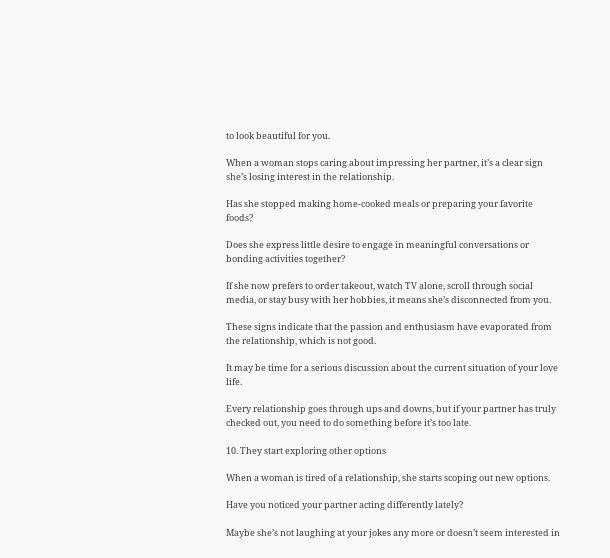to look beautiful for you.

When a woman stops caring about impressing her partner, it’s a clear sign she’s losing interest in the relationship.

Has she stopped making home-cooked meals or preparing your favorite foods?

Does she express little desire to engage in meaningful conversations or bonding activities together?

If she now prefers to order takeout, watch TV alone, scroll through social media, or stay busy with her hobbies, it means she’s disconnected from you.

These signs indicate that the passion and enthusiasm have evaporated from the relationship, which is not good.

It may be time for a serious discussion about the current situation of your love life.

Every relationship goes through ups and downs, but if your partner has truly checked out, you need to do something before it’s too late.

10. They start exploring other options

When a woman is tired of a relationship, she starts scoping out new options.

Have you noticed your partner acting differently lately?

Maybe she’s not laughing at your jokes any more or doesn’t seem interested in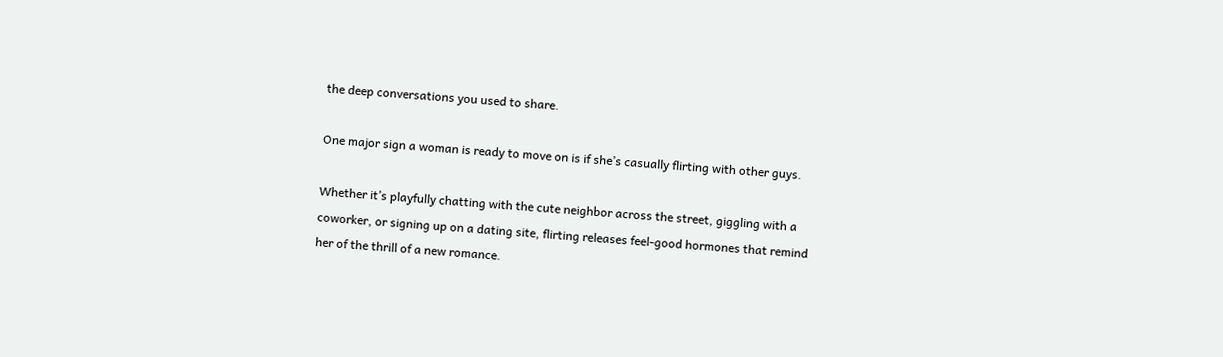the deep conversations you used to share.

One major sign a woman is ready to move on is if she’s casually flirting with other guys.

Whether it’s playfully chatting with the cute neighbor across the street, giggling with a coworker, or signing up on a dating site, flirting releases feel-good hormones that remind her of the thrill of a new romance.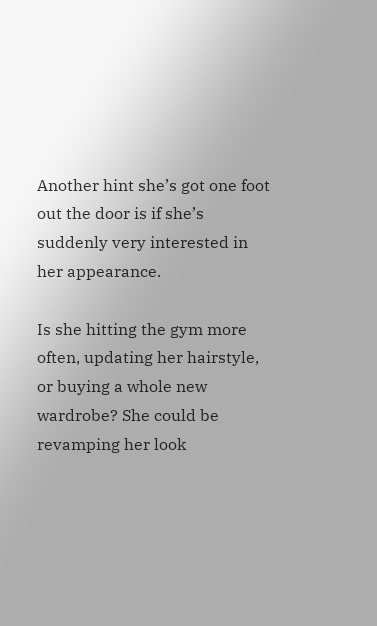Another hint she’s got one foot out the door is if she’s suddenly very interested in her appearance.

Is she hitting the gym more often, updating her hairstyle, or buying a whole new wardrobe? She could be revamping her look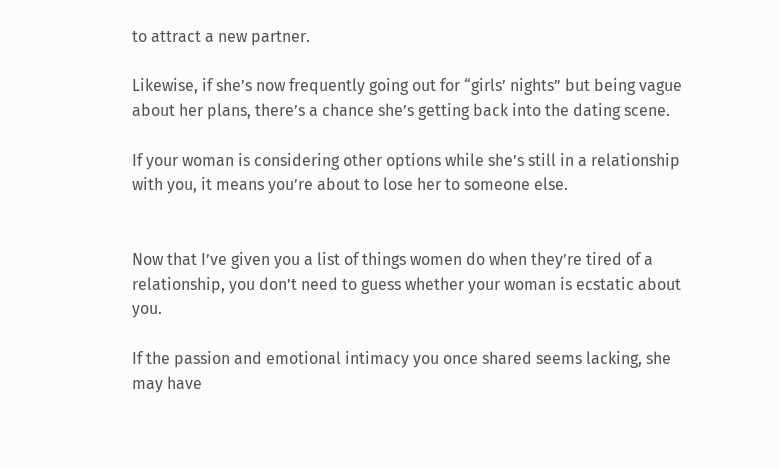to attract a new partner.

Likewise, if she’s now frequently going out for “girls’ nights” but being vague about her plans, there’s a chance she’s getting back into the dating scene.

If your woman is considering other options while she’s still in a relationship with you, it means you’re about to lose her to someone else.


Now that I’ve given you a list of things women do when they’re tired of a relationship, you don’t need to guess whether your woman is ecstatic about you.

If the passion and emotional intimacy you once shared seems lacking, she may have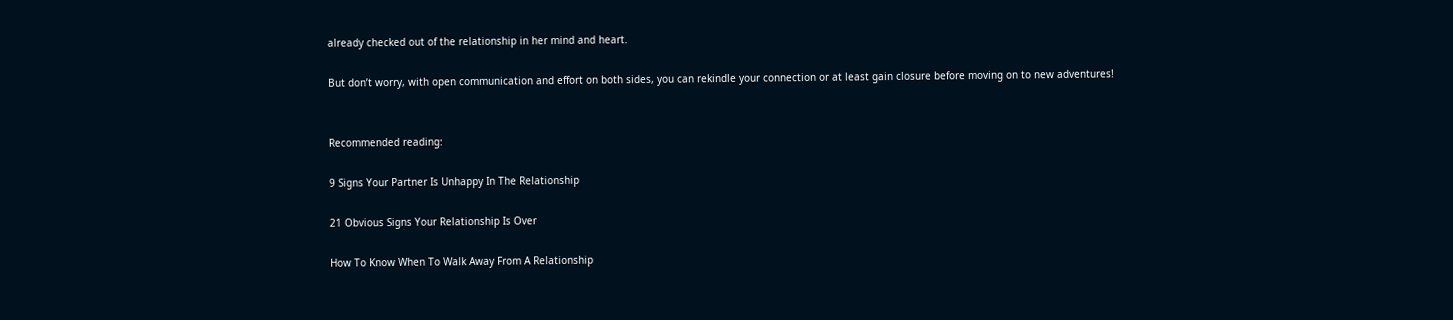already checked out of the relationship in her mind and heart.

But don’t worry, with open communication and effort on both sides, you can rekindle your connection or at least gain closure before moving on to new adventures!


Recommended reading:

9 Signs Your Partner Is Unhappy In The Relationship

21 Obvious Signs Your Relationship Is Over

How To Know When To Walk Away From A Relationship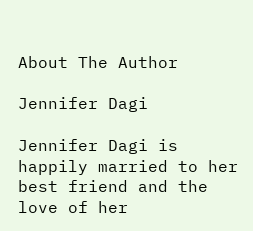About The Author

Jennifer Dagi

Jennifer Dagi is happily married to her best friend and the love of her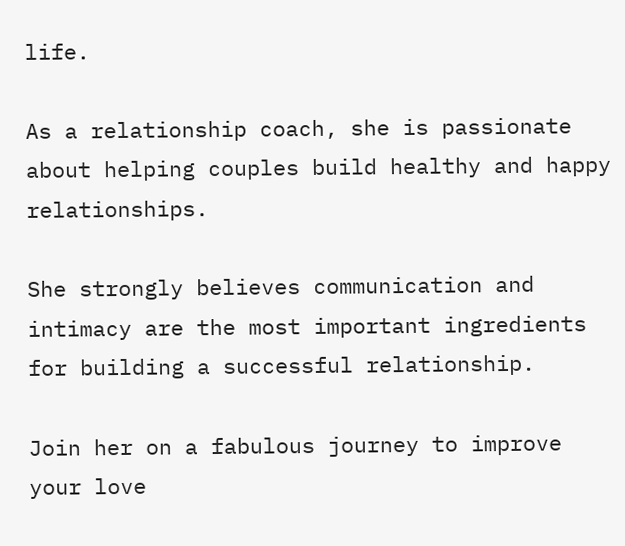life.

As a relationship coach, she is passionate about helping couples build healthy and happy relationships.

She strongly believes communication and intimacy are the most important ingredients for building a successful relationship.

Join her on a fabulous journey to improve your love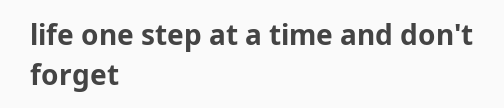life one step at a time and don't forget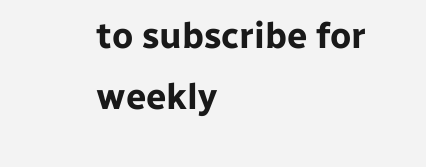to subscribe for weekly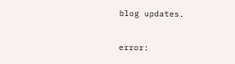blog updates.

error: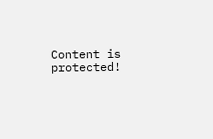Content is protected!